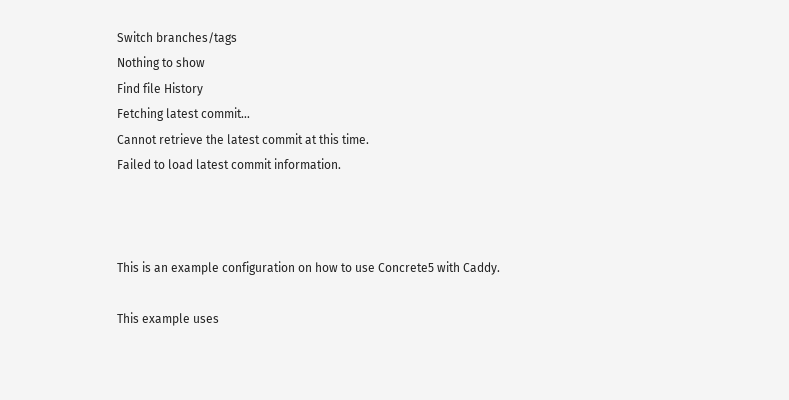Switch branches/tags
Nothing to show
Find file History
Fetching latest commit…
Cannot retrieve the latest commit at this time.
Failed to load latest commit information.



This is an example configuration on how to use Concrete5 with Caddy.

This example uses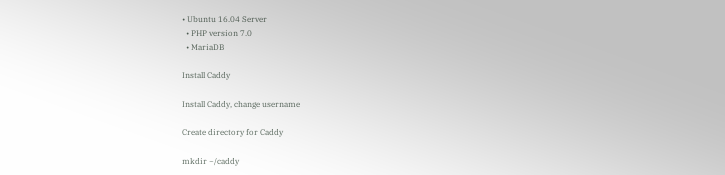• Ubuntu 16.04 Server
  • PHP version 7.0
  • MariaDB

Install Caddy

Install Caddy, change username

Create directory for Caddy

mkdir ~/caddy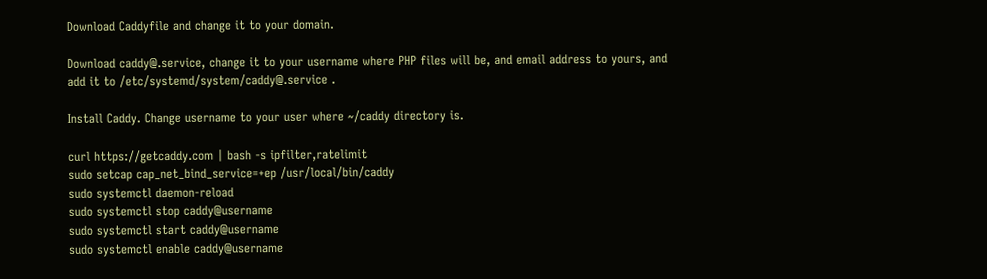Download Caddyfile and change it to your domain.

Download caddy@.service, change it to your username where PHP files will be, and email address to yours, and add it to /etc/systemd/system/caddy@.service .

Install Caddy. Change username to your user where ~/caddy directory is.

curl https://getcaddy.com | bash -s ipfilter,ratelimit
sudo setcap cap_net_bind_service=+ep /usr/local/bin/caddy
sudo systemctl daemon-reload
sudo systemctl stop caddy@username
sudo systemctl start caddy@username
sudo systemctl enable caddy@username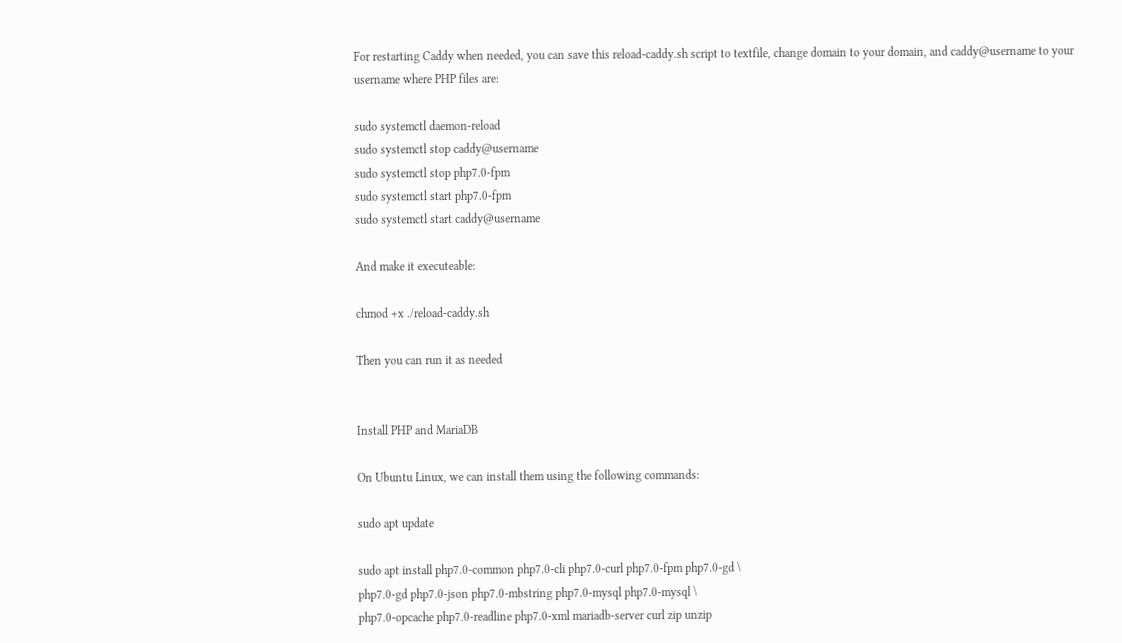For restarting Caddy when needed, you can save this reload-caddy.sh script to textfile, change domain to your domain, and caddy@username to your username where PHP files are:

sudo systemctl daemon-reload
sudo systemctl stop caddy@username
sudo systemctl stop php7.0-fpm
sudo systemctl start php7.0-fpm
sudo systemctl start caddy@username

And make it executeable:

chmod +x ./reload-caddy.sh

Then you can run it as needed


Install PHP and MariaDB

On Ubuntu Linux, we can install them using the following commands:

sudo apt update

sudo apt install php7.0-common php7.0-cli php7.0-curl php7.0-fpm php7.0-gd \
php7.0-gd php7.0-json php7.0-mbstring php7.0-mysql php7.0-mysql \
php7.0-opcache php7.0-readline php7.0-xml mariadb-server curl zip unzip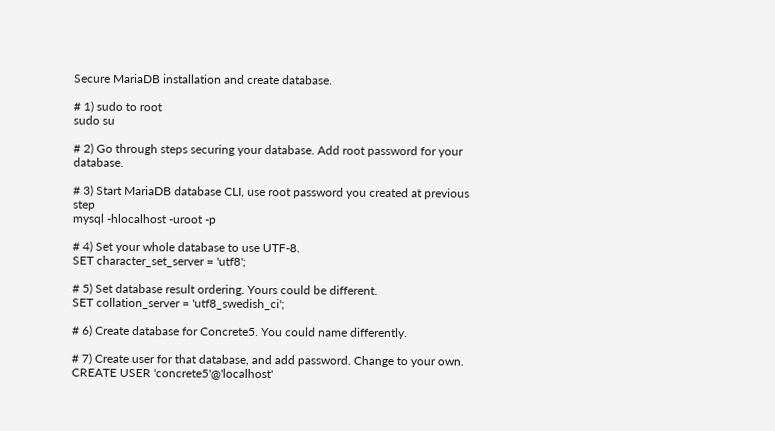Secure MariaDB installation and create database.

# 1) sudo to root
sudo su

# 2) Go through steps securing your database. Add root password for your database.

# 3) Start MariaDB database CLI, use root password you created at previous step
mysql -hlocalhost -uroot -p

# 4) Set your whole database to use UTF-8.
SET character_set_server = 'utf8';

# 5) Set database result ordering. Yours could be different.
SET collation_server = 'utf8_swedish_ci';

# 6) Create database for Concrete5. You could name differently.

# 7) Create user for that database, and add password. Change to your own.
CREATE USER 'concrete5'@'localhost'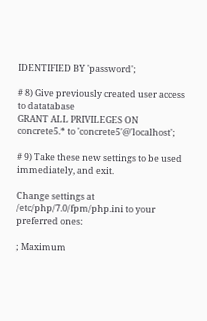IDENTIFIED BY 'password';

# 8) Give previously created user access to datatabase
GRANT ALL PRIVILEGES ON concrete5.* to 'concrete5'@'localhost';

# 9) Take these new settings to be used immediately, and exit.

Change settings at /etc/php/7.0/fpm/php.ini to your preferred ones:

; Maximum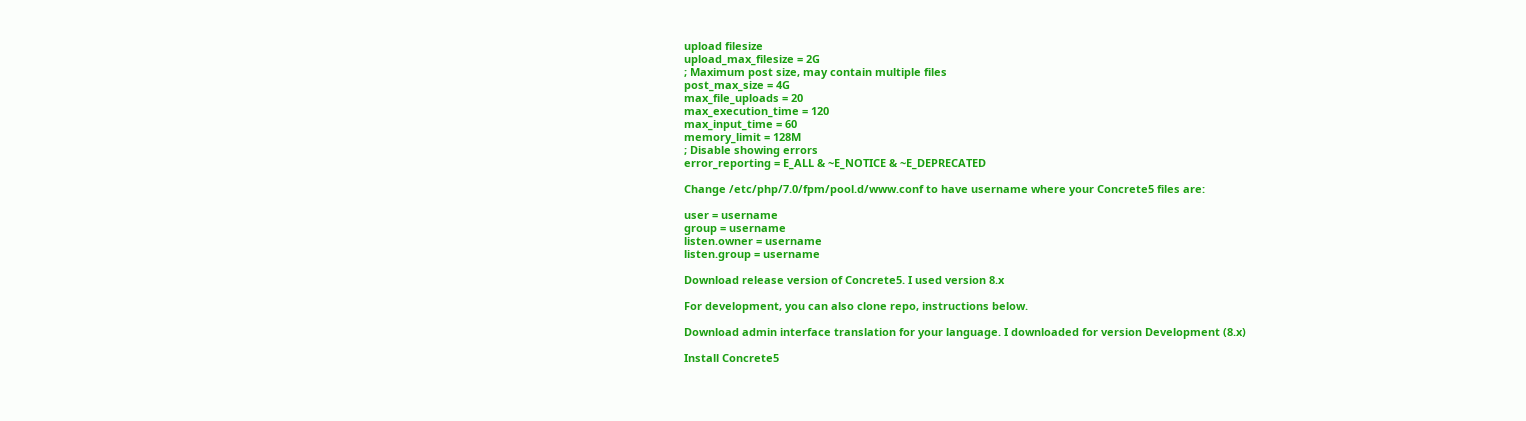upload filesize
upload_max_filesize = 2G
; Maximum post size, may contain multiple files
post_max_size = 4G
max_file_uploads = 20
max_execution_time = 120
max_input_time = 60
memory_limit = 128M
; Disable showing errors
error_reporting = E_ALL & ~E_NOTICE & ~E_DEPRECATED

Change /etc/php/7.0/fpm/pool.d/www.conf to have username where your Concrete5 files are:

user = username
group = username
listen.owner = username
listen.group = username

Download release version of Concrete5. I used version 8.x

For development, you can also clone repo, instructions below.

Download admin interface translation for your language. I downloaded for version Development (8.x)

Install Concrete5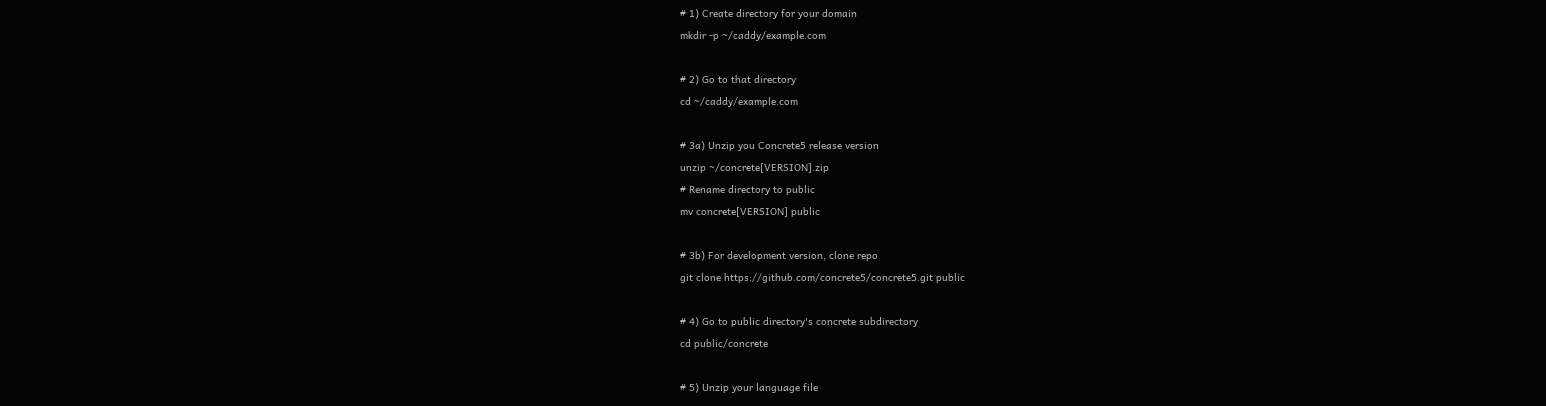# 1) Create directory for your domain
mkdir -p ~/caddy/example.com

# 2) Go to that directory
cd ~/caddy/example.com

# 3a) Unzip you Concrete5 release version
unzip ~/concrete[VERSION].zip
# Rename directory to public
mv concrete[VERSION] public

# 3b) For development version, clone repo
git clone https://github.com/concrete5/concrete5.git public

# 4) Go to public directory's concrete subdirectory
cd public/concrete

# 5) Unzip your language file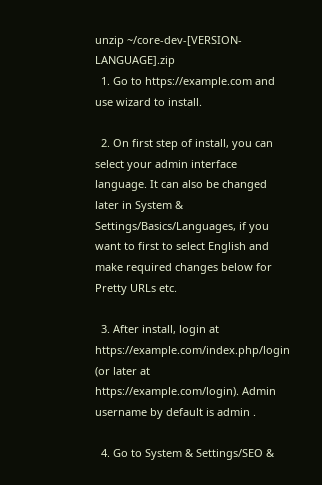unzip ~/core-dev-[VERSION-LANGUAGE].zip
  1. Go to https://example.com and use wizard to install.

  2. On first step of install, you can select your admin interface language. It can also be changed later in System & Settings/Basics/Languages, if you want to first to select English and make required changes below for Pretty URLs etc.

  3. After install, login at https://example.com/index.php/login (or later at https://example.com/login). Admin username by default is admin .

  4. Go to System & Settings/SEO &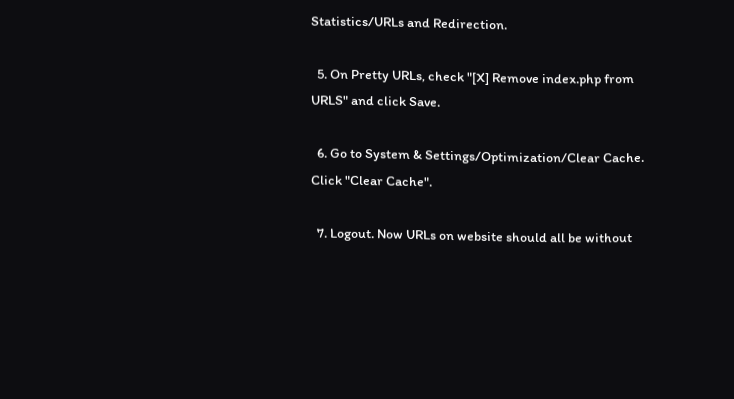Statistics/URLs and Redirection.

  5. On Pretty URLs, check "[X] Remove index.php from URLS" and click Save.

  6. Go to System & Settings/Optimization/Clear Cache. Click "Clear Cache".

  7. Logout. Now URLs on website should all be without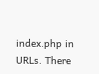index.php in URLs. There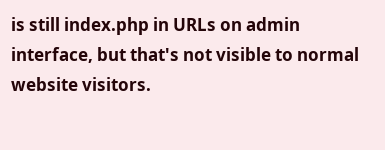is still index.php in URLs on admin interface, but that's not visible to normal website visitors.